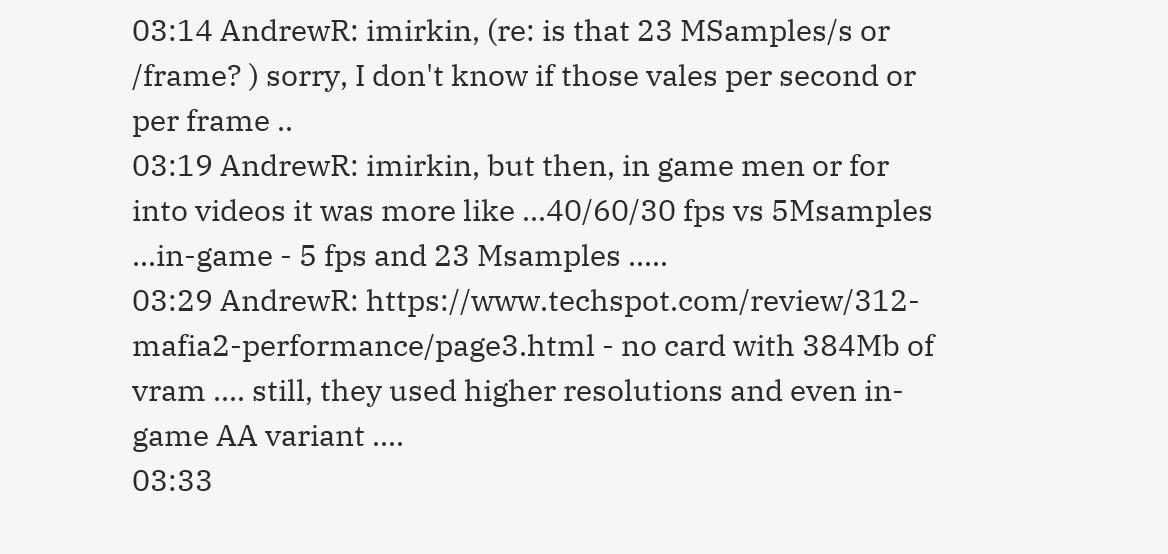03:14 AndrewR: imirkin, (re: is that 23 MSamples/s or /frame? ) sorry, I don't know if those vales per second or per frame ..
03:19 AndrewR: imirkin, but then, in game men or for into videos it was more like ...40/60/30 fps vs 5Msamples ...in-game - 5 fps and 23 Msamples .....
03:29 AndrewR: https://www.techspot.com/review/312-mafia2-performance/page3.html - no card with 384Mb of vram .... still, they used higher resolutions and even in-game AA variant ....
03:33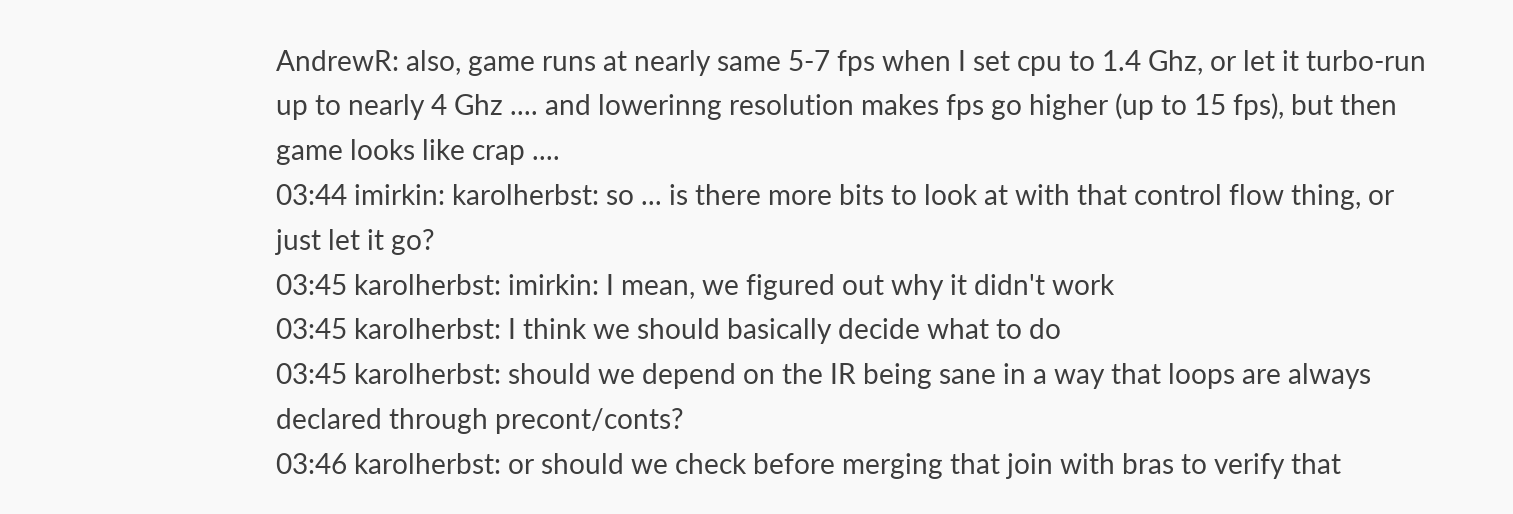AndrewR: also, game runs at nearly same 5-7 fps when I set cpu to 1.4 Ghz, or let it turbo-run up to nearly 4 Ghz .... and lowerinng resolution makes fps go higher (up to 15 fps), but then game looks like crap ....
03:44 imirkin: karolherbst: so ... is there more bits to look at with that control flow thing, or just let it go?
03:45 karolherbst: imirkin: I mean, we figured out why it didn't work
03:45 karolherbst: I think we should basically decide what to do
03:45 karolherbst: should we depend on the IR being sane in a way that loops are always declared through precont/conts?
03:46 karolherbst: or should we check before merging that join with bras to verify that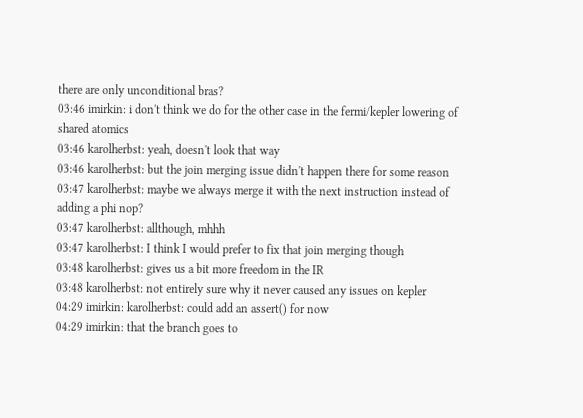there are only unconditional bras?
03:46 imirkin: i don't think we do for the other case in the fermi/kepler lowering of shared atomics
03:46 karolherbst: yeah, doesn't look that way
03:46 karolherbst: but the join merging issue didn't happen there for some reason
03:47 karolherbst: maybe we always merge it with the next instruction instead of adding a phi nop?
03:47 karolherbst: allthough, mhhh
03:47 karolherbst: I think I would prefer to fix that join merging though
03:48 karolherbst: gives us a bit more freedom in the IR
03:48 karolherbst: not entirely sure why it never caused any issues on kepler
04:29 imirkin: karolherbst: could add an assert() for now
04:29 imirkin: that the branch goes to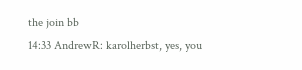the join bb
14:33 AndrewR: karolherbst, yes, you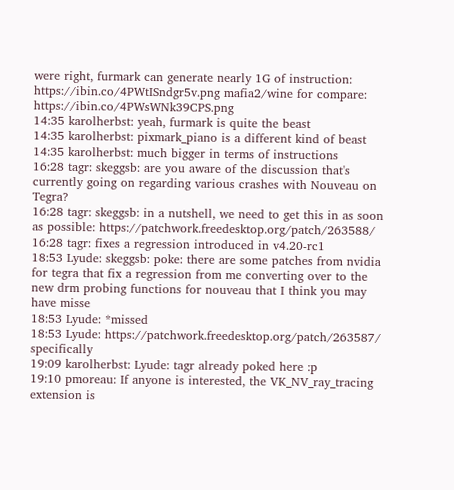were right, furmark can generate nearly 1G of instruction: https://ibin.co/4PWtISndgr5v.png mafia2/wine for compare: https://ibin.co/4PWsWNk39CPS.png
14:35 karolherbst: yeah, furmark is quite the beast
14:35 karolherbst: pixmark_piano is a different kind of beast
14:35 karolherbst: much bigger in terms of instructions
16:28 tagr: skeggsb: are you aware of the discussion that's currently going on regarding various crashes with Nouveau on Tegra?
16:28 tagr: skeggsb: in a nutshell, we need to get this in as soon as possible: https://patchwork.freedesktop.org/patch/263588/
16:28 tagr: fixes a regression introduced in v4.20-rc1
18:53 Lyude: skeggsb: poke: there are some patches from nvidia for tegra that fix a regression from me converting over to the new drm probing functions for nouveau that I think you may have misse
18:53 Lyude: *missed
18:53 Lyude: https://patchwork.freedesktop.org/patch/263587/ specifically
19:09 karolherbst: Lyude: tagr already poked here :p
19:10 pmoreau: If anyone is interested, the VK_NV_ray_tracing extension is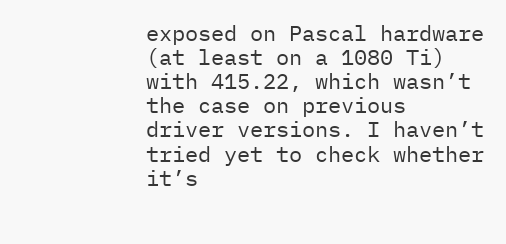exposed on Pascal hardware (at least on a 1080 Ti) with 415.22, which wasn’t the case on previous driver versions. I haven’t tried yet to check whether it’s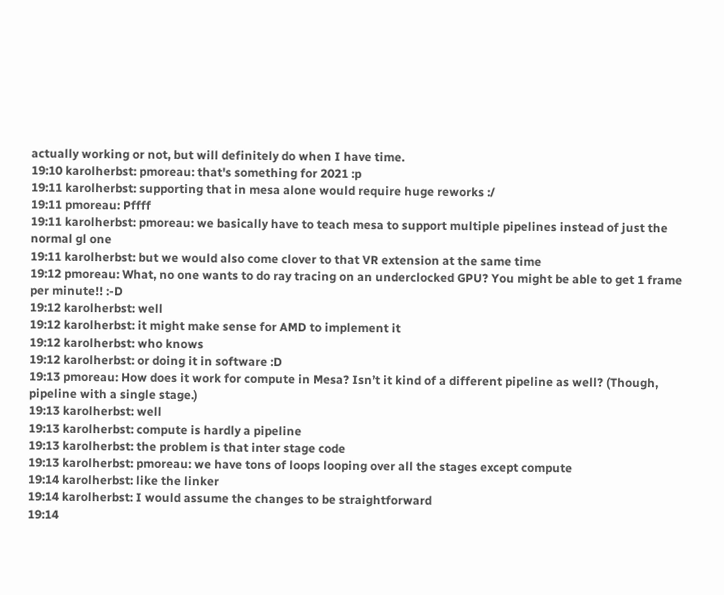actually working or not, but will definitely do when I have time.
19:10 karolherbst: pmoreau: that's something for 2021 :p
19:11 karolherbst: supporting that in mesa alone would require huge reworks :/
19:11 pmoreau: Pffff
19:11 karolherbst: pmoreau: we basically have to teach mesa to support multiple pipelines instead of just the normal gl one
19:11 karolherbst: but we would also come clover to that VR extension at the same time
19:12 pmoreau: What, no one wants to do ray tracing on an underclocked GPU? You might be able to get 1 frame per minute!! :-D
19:12 karolherbst: well
19:12 karolherbst: it might make sense for AMD to implement it
19:12 karolherbst: who knows
19:12 karolherbst: or doing it in software :D
19:13 pmoreau: How does it work for compute in Mesa? Isn’t it kind of a different pipeline as well? (Though, pipeline with a single stage.)
19:13 karolherbst: well
19:13 karolherbst: compute is hardly a pipeline
19:13 karolherbst: the problem is that inter stage code
19:13 karolherbst: pmoreau: we have tons of loops looping over all the stages except compute
19:14 karolherbst: like the linker
19:14 karolherbst: I would assume the changes to be straightforward
19:14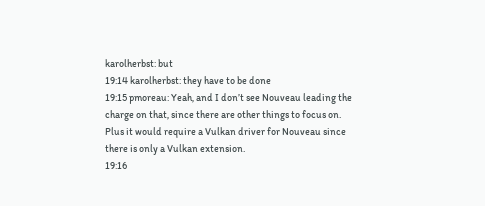karolherbst: but
19:14 karolherbst: they have to be done
19:15 pmoreau: Yeah, and I don’t see Nouveau leading the charge on that, since there are other things to focus on. Plus it would require a Vulkan driver for Nouveau since there is only a Vulkan extension.
19:16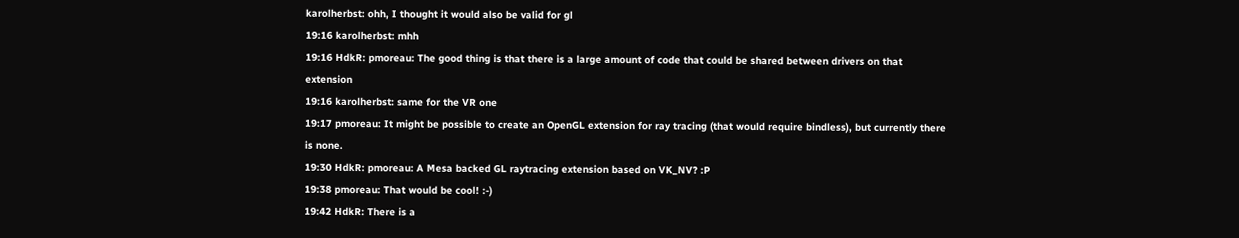karolherbst: ohh, I thought it would also be valid for gl
19:16 karolherbst: mhh
19:16 HdkR: pmoreau: The good thing is that there is a large amount of code that could be shared between drivers on that extension
19:16 karolherbst: same for the VR one
19:17 pmoreau: It might be possible to create an OpenGL extension for ray tracing (that would require bindless), but currently there is none.
19:30 HdkR: pmoreau: A Mesa backed GL raytracing extension based on VK_NV? :P
19:38 pmoreau: That would be cool! :-)
19:42 HdkR: There is a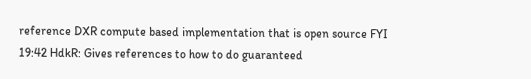reference DXR compute based implementation that is open source FYI
19:42 HdkR: Gives references to how to do guaranteed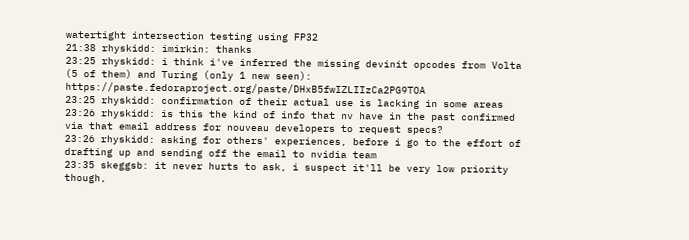watertight intersection testing using FP32
21:38 rhyskidd: imirkin: thanks
23:25 rhyskidd: i think i've inferred the missing devinit opcodes from Volta (5 of them) and Turing (only 1 new seen): https://paste.fedoraproject.org/paste/DHxB5fwIZLIIzCa2PG9TOA
23:25 rhyskidd: confirmation of their actual use is lacking in some areas
23:26 rhyskidd: is this the kind of info that nv have in the past confirmed via that email address for nouveau developers to request specs?
23:26 rhyskidd: asking for others' experiences, before i go to the effort of drafting up and sending off the email to nvidia team
23:35 skeggsb: it never hurts to ask, i suspect it'll be very low priority though,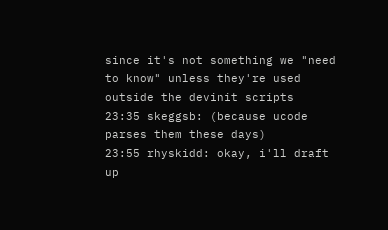since it's not something we "need to know" unless they're used outside the devinit scripts
23:35 skeggsb: (because ucode parses them these days)
23:55 rhyskidd: okay, i'll draft up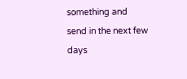something and send in the next few days